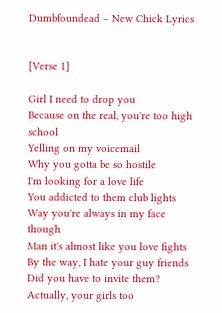Dumbfoundead – New Chick Lyrics


[Verse 1]

Girl I need to drop you
Because on the real, you're too high school
Yelling on my voicemail
Why you gotta be so hostile
I'm looking for a love life
You addicted to them club lights
Way you're always in my face though
Man it's almost like you love fights
By the way, I hate your guy friends
Did you have to invite them?
Actually, your girls too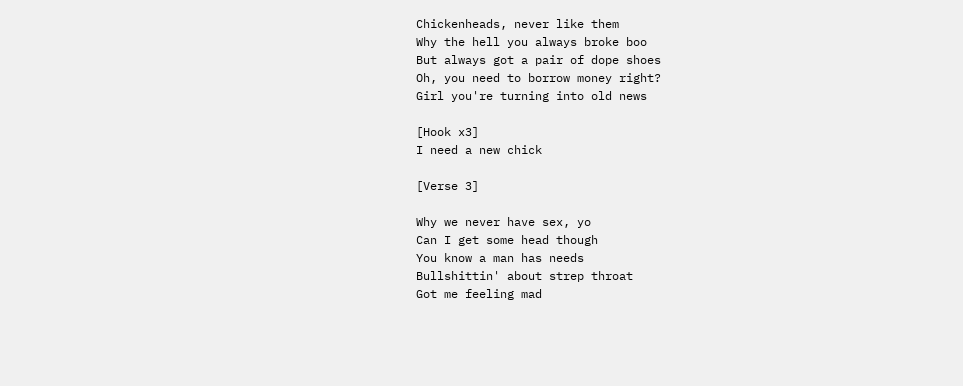Chickenheads, never like them
Why the hell you always broke boo
But always got a pair of dope shoes
Oh, you need to borrow money right?
Girl you're turning into old news

[Hook x3]
I need a new chick

[Verse 3]

Why we never have sex, yo
Can I get some head though
You know a man has needs
Bullshittin' about strep throat
Got me feeling mad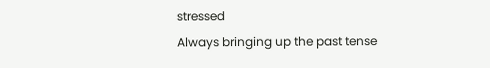stressed
Always bringing up the past tense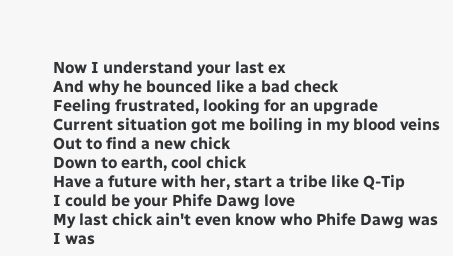Now I understand your last ex
And why he bounced like a bad check
Feeling frustrated, looking for an upgrade
Current situation got me boiling in my blood veins
Out to find a new chick
Down to earth, cool chick
Have a future with her, start a tribe like Q-Tip
I could be your Phife Dawg love
My last chick ain't even know who Phife Dawg was
I was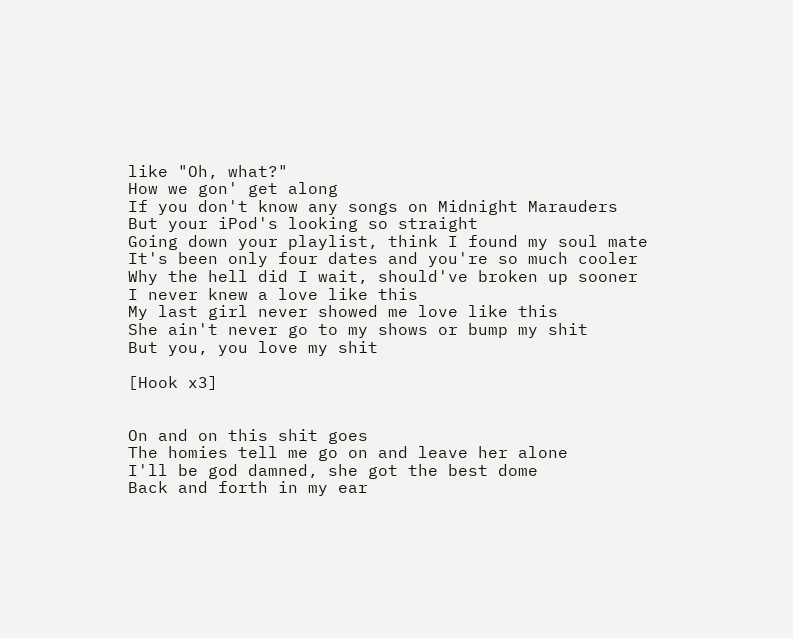like "Oh, what?"
How we gon' get along
If you don't know any songs on Midnight Marauders
But your iPod's looking so straight
Going down your playlist, think I found my soul mate
It's been only four dates and you're so much cooler
Why the hell did I wait, should've broken up sooner
I never knew a love like this
My last girl never showed me love like this
She ain't never go to my shows or bump my shit
But you, you love my shit

[Hook x3]


On and on this shit goes
The homies tell me go on and leave her alone
I'll be god damned, she got the best dome
Back and forth in my ear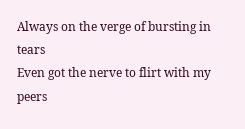Always on the verge of bursting in tears
Even got the nerve to flirt with my peers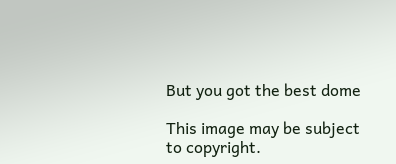But you got the best dome

This image may be subject to copyright.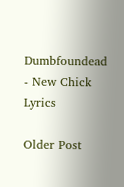Dumbfoundead - New Chick Lyrics

Older Post